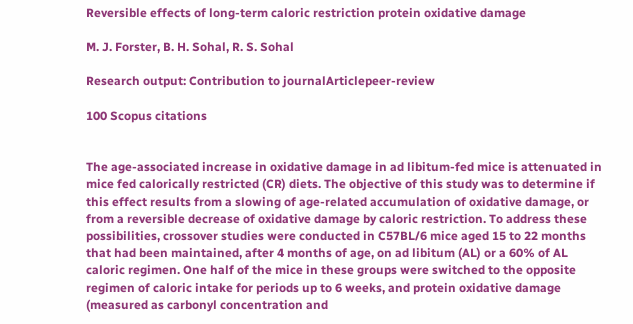Reversible effects of long-term caloric restriction protein oxidative damage

M. J. Forster, B. H. Sohal, R. S. Sohal

Research output: Contribution to journalArticlepeer-review

100 Scopus citations


The age-associated increase in oxidative damage in ad libitum-fed mice is attenuated in mice fed calorically restricted (CR) diets. The objective of this study was to determine if this effect results from a slowing of age-related accumulation of oxidative damage, or from a reversible decrease of oxidative damage by caloric restriction. To address these possibilities, crossover studies were conducted in C57BL/6 mice aged 15 to 22 months that had been maintained, after 4 months of age, on ad libitum (AL) or a 60% of AL caloric regimen. One half of the mice in these groups were switched to the opposite regimen of caloric intake for periods up to 6 weeks, and protein oxidative damage (measured as carbonyl concentration and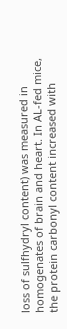loss of sulfhydryl content) was measured in homogenates of brain and heart. In AL-fed mice, the protein carbonyl content increased with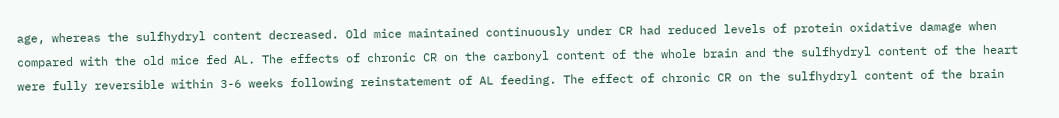age, whereas the sulfhydryl content decreased. Old mice maintained continuously under CR had reduced levels of protein oxidative damage when compared with the old mice fed AL. The effects of chronic CR on the carbonyl content of the whole brain and the sulfhydryl content of the heart were fully reversible within 3-6 weeks following reinstatement of AL feeding. The effect of chronic CR on the sulfhydryl content of the brain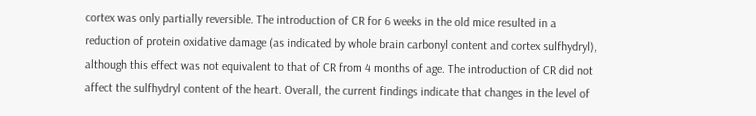cortex was only partially reversible. The introduction of CR for 6 weeks in the old mice resulted in a reduction of protein oxidative damage (as indicated by whole brain carbonyl content and cortex sulfhydryl), although this effect was not equivalent to that of CR from 4 months of age. The introduction of CR did not affect the sulfhydryl content of the heart. Overall, the current findings indicate that changes in the level of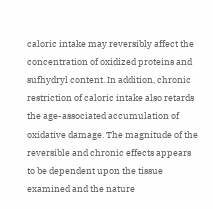caloric intake may reversibly affect the concentration of oxidized proteins and sufhydryl content. In addition, chronic restriction of caloric intake also retards the age-associated accumulation of oxidative damage. The magnitude of the reversible and chronic effects appears to be dependent upon the tissue examined and the nature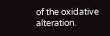of the oxidative alteration.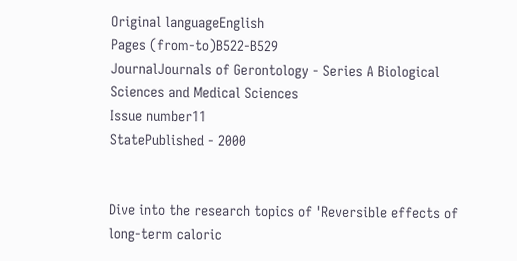Original languageEnglish
Pages (from-to)B522-B529
JournalJournals of Gerontology - Series A Biological Sciences and Medical Sciences
Issue number11
StatePublished - 2000


Dive into the research topics of 'Reversible effects of long-term caloric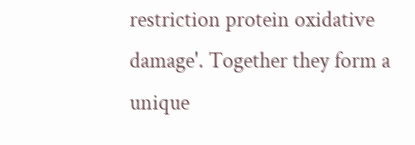restriction protein oxidative damage'. Together they form a unique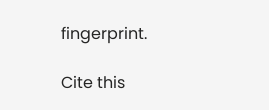fingerprint.

Cite this